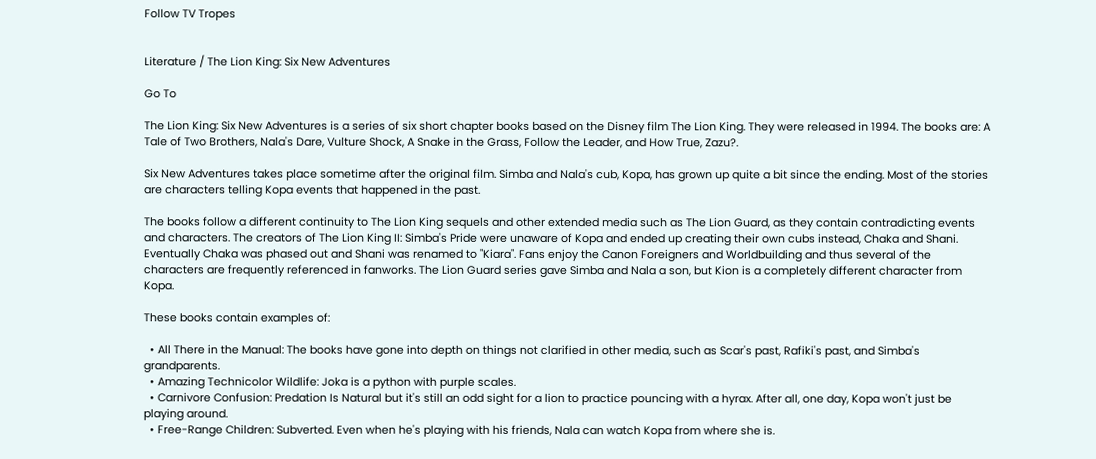Follow TV Tropes


Literature / The Lion King: Six New Adventures

Go To

The Lion King: Six New Adventures is a series of six short chapter books based on the Disney film The Lion King. They were released in 1994. The books are: A Tale of Two Brothers, Nala's Dare, Vulture Shock, A Snake in the Grass, Follow the Leader, and How True, Zazu?.

Six New Adventures takes place sometime after the original film. Simba and Nala's cub, Kopa, has grown up quite a bit since the ending. Most of the stories are characters telling Kopa events that happened in the past.

The books follow a different continuity to The Lion King sequels and other extended media such as The Lion Guard, as they contain contradicting events and characters. The creators of The Lion King II: Simba's Pride were unaware of Kopa and ended up creating their own cubs instead, Chaka and Shani. Eventually Chaka was phased out and Shani was renamed to "Kiara". Fans enjoy the Canon Foreigners and Worldbuilding and thus several of the characters are frequently referenced in fanworks. The Lion Guard series gave Simba and Nala a son, but Kion is a completely different character from Kopa.

These books contain examples of:

  • All There in the Manual: The books have gone into depth on things not clarified in other media, such as Scar's past, Rafiki's past, and Simba's grandparents.
  • Amazing Technicolor Wildlife: Joka is a python with purple scales.
  • Carnivore Confusion: Predation Is Natural but it's still an odd sight for a lion to practice pouncing with a hyrax. After all, one day, Kopa won't just be playing around.
  • Free-Range Children: Subverted. Even when he's playing with his friends, Nala can watch Kopa from where she is.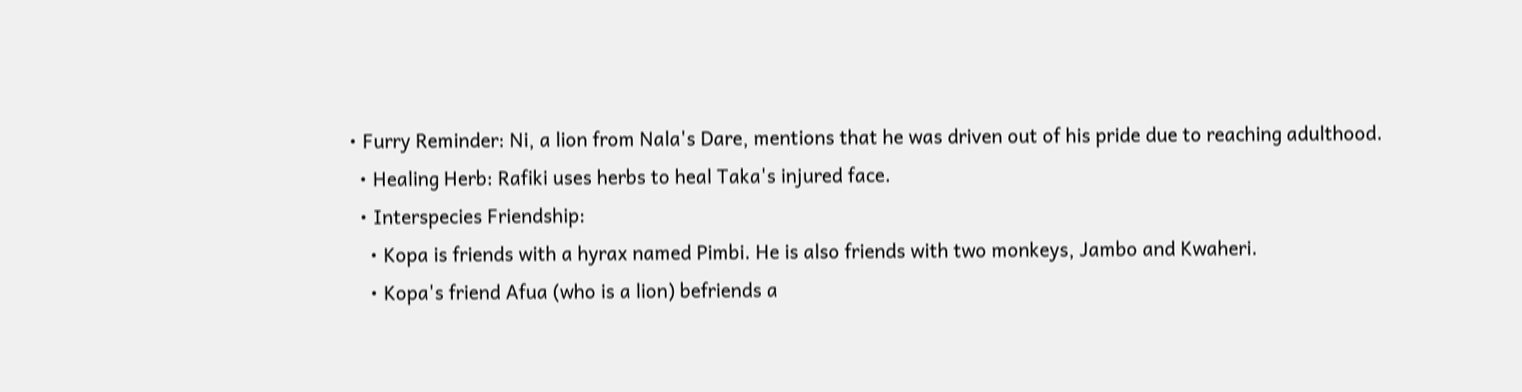• Furry Reminder: Ni, a lion from Nala's Dare, mentions that he was driven out of his pride due to reaching adulthood.
  • Healing Herb: Rafiki uses herbs to heal Taka's injured face.
  • Interspecies Friendship:
    • Kopa is friends with a hyrax named Pimbi. He is also friends with two monkeys, Jambo and Kwaheri.
    • Kopa's friend Afua (who is a lion) befriends a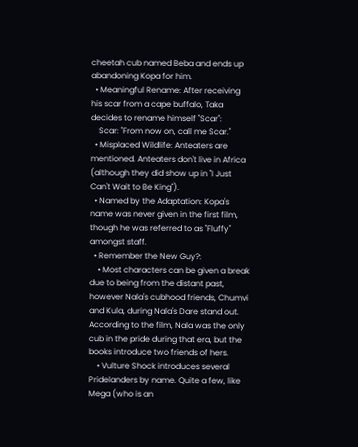cheetah cub named Beba and ends up abandoning Kopa for him.
  • Meaningful Rename: After receiving his scar from a cape buffalo, Taka decides to rename himself "Scar":
    Scar: "From now on, call me Scar."
  • Misplaced Wildlife: Anteaters are mentioned. Anteaters don't live in Africa (although they did show up in "I Just Can't Wait to Be King").
  • Named by the Adaptation: Kopa's name was never given in the first film, though he was referred to as "Fluffy" amongst staff.
  • Remember the New Guy?:
    • Most characters can be given a break due to being from the distant past, however Nala's cubhood friends, Chumvi and Kula, during Nala's Dare stand out. According to the film, Nala was the only cub in the pride during that era, but the books introduce two friends of hers.
    • Vulture Shock introduces several Pridelanders by name. Quite a few, like Mega (who is an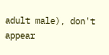adult male), don't appear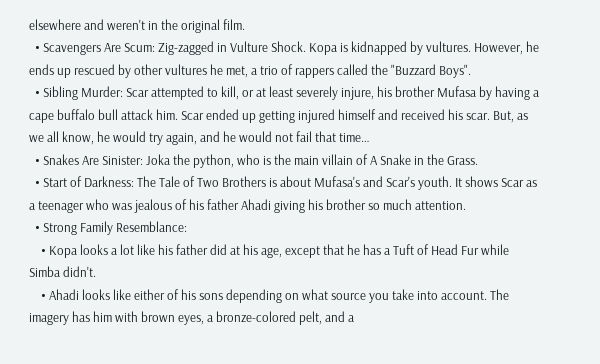elsewhere and weren't in the original film.
  • Scavengers Are Scum: Zig-zagged in Vulture Shock. Kopa is kidnapped by vultures. However, he ends up rescued by other vultures he met, a trio of rappers called the "Buzzard Boys".
  • Sibling Murder: Scar attempted to kill, or at least severely injure, his brother Mufasa by having a cape buffalo bull attack him. Scar ended up getting injured himself and received his scar. But, as we all know, he would try again, and he would not fail that time…
  • Snakes Are Sinister: Joka the python, who is the main villain of A Snake in the Grass.
  • Start of Darkness: The Tale of Two Brothers is about Mufasa's and Scar's youth. It shows Scar as a teenager who was jealous of his father Ahadi giving his brother so much attention.
  • Strong Family Resemblance:
    • Kopa looks a lot like his father did at his age, except that he has a Tuft of Head Fur while Simba didn't.
    • Ahadi looks like either of his sons depending on what source you take into account. The imagery has him with brown eyes, a bronze-colored pelt, and a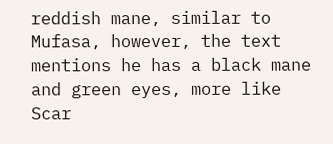reddish mane, similar to Mufasa, however, the text mentions he has a black mane and green eyes, more like Scar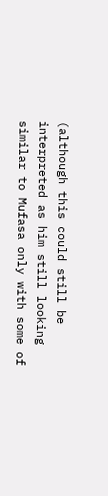(although this could still be interpreted as him still looking similar to Mufasa only with some of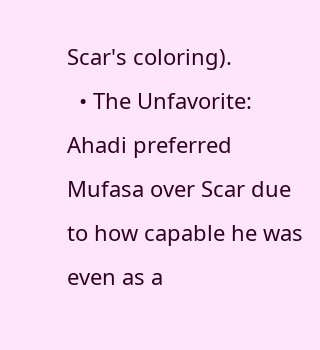Scar's coloring).
  • The Unfavorite: Ahadi preferred Mufasa over Scar due to how capable he was even as a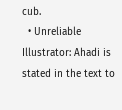cub.
  • Unreliable Illustrator: Ahadi is stated in the text to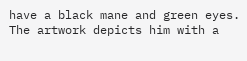have a black mane and green eyes. The artwork depicts him with a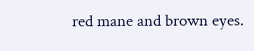red mane and brown eyes.